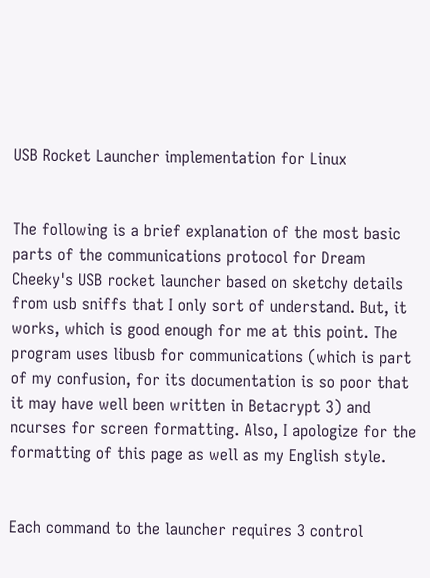USB Rocket Launcher implementation for Linux


The following is a brief explanation of the most basic parts of the communications protocol for Dream Cheeky's USB rocket launcher based on sketchy details from usb sniffs that I only sort of understand. But, it works, which is good enough for me at this point. The program uses libusb for communications (which is part of my confusion, for its documentation is so poor that it may have well been written in Betacrypt 3) and ncurses for screen formatting. Also, I apologize for the formatting of this page as well as my English style.


Each command to the launcher requires 3 control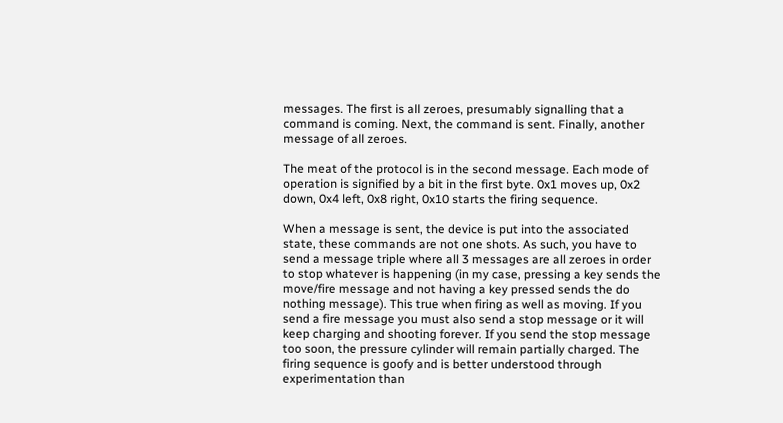messages. The first is all zeroes, presumably signalling that a command is coming. Next, the command is sent. Finally, another message of all zeroes.

The meat of the protocol is in the second message. Each mode of operation is signified by a bit in the first byte. 0x1 moves up, 0x2 down, 0x4 left, 0x8 right, 0x10 starts the firing sequence.

When a message is sent, the device is put into the associated state, these commands are not one shots. As such, you have to send a message triple where all 3 messages are all zeroes in order to stop whatever is happening (in my case, pressing a key sends the move/fire message and not having a key pressed sends the do nothing message). This true when firing as well as moving. If you send a fire message you must also send a stop message or it will keep charging and shooting forever. If you send the stop message too soon, the pressure cylinder will remain partially charged. The firing sequence is goofy and is better understood through experimentation than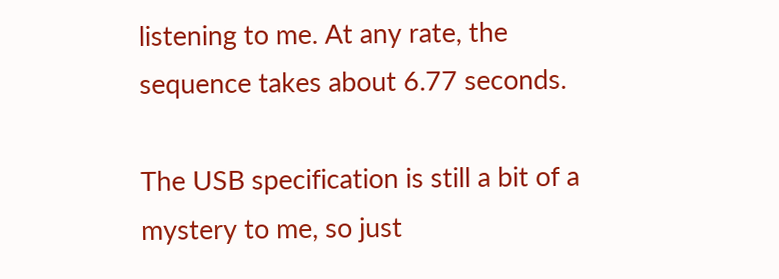listening to me. At any rate, the sequence takes about 6.77 seconds.

The USB specification is still a bit of a mystery to me, so just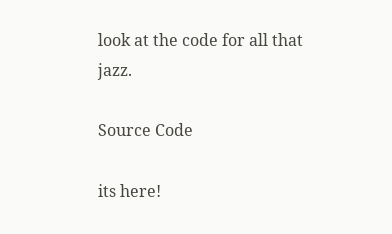look at the code for all that jazz.

Source Code

its here!